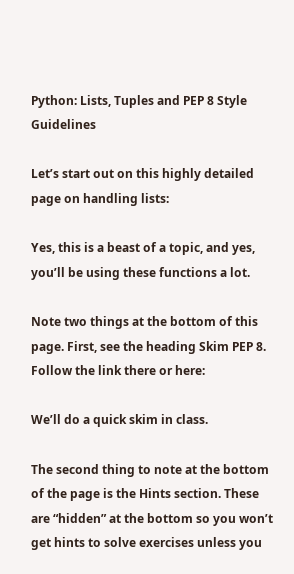Python: Lists, Tuples and PEP 8 Style Guidelines

Let’s start out on this highly detailed page on handling lists:

Yes, this is a beast of a topic, and yes, you’ll be using these functions a lot.

Note two things at the bottom of this page. First, see the heading Skim PEP 8. Follow the link there or here:

We’ll do a quick skim in class.

The second thing to note at the bottom of the page is the Hints section. These are “hidden” at the bottom so you won’t get hints to solve exercises unless you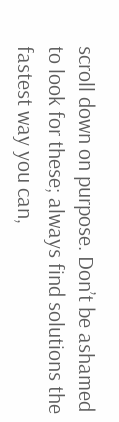scroll down on purpose. Don’t be ashamed to look for these; always find solutions the fastest way you can,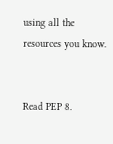using all the resources you know.


Read PEP 8.